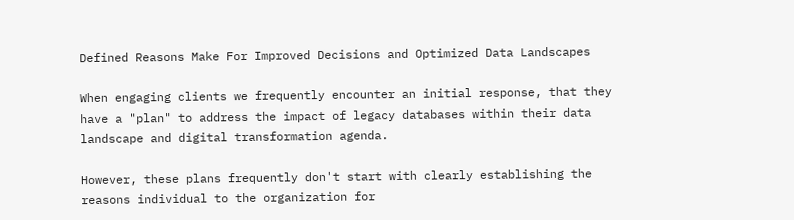Defined Reasons Make For Improved Decisions and Optimized Data Landscapes

When engaging clients we frequently encounter an initial response, that they have a "plan" to address the impact of legacy databases within their data landscape and digital transformation agenda.

However, these plans frequently don't start with clearly establishing the reasons individual to the organization for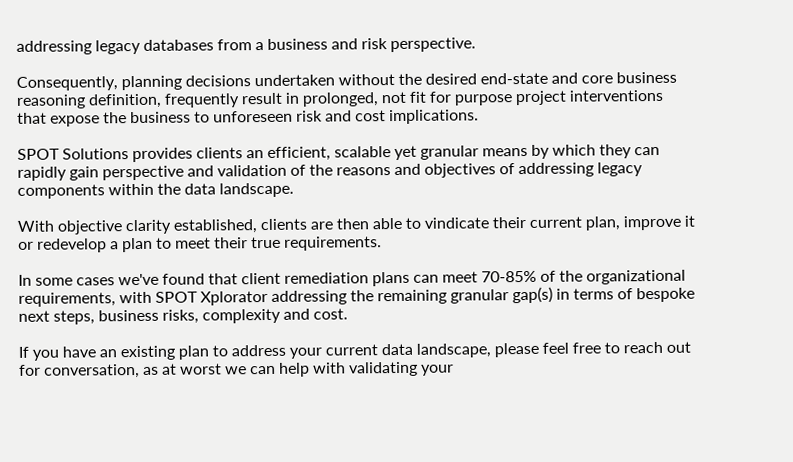addressing legacy databases from a business and risk perspective.

Consequently, planning decisions undertaken without the desired end-state and core business reasoning definition, frequently result in prolonged, not fit for purpose project interventions that expose the business to unforeseen risk and cost implications.

SPOT Solutions provides clients an efficient, scalable yet granular means by which they can rapidly gain perspective and validation of the reasons and objectives of addressing legacy components within the data landscape.

With objective clarity established, clients are then able to vindicate their current plan, improve it or redevelop a plan to meet their true requirements.

In some cases we've found that client remediation plans can meet 70-85% of the organizational requirements, with SPOT Xplorator addressing the remaining granular gap(s) in terms of bespoke next steps, business risks, complexity and cost.

If you have an existing plan to address your current data landscape, please feel free to reach out for conversation, as at worst we can help with validating your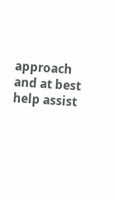approach and at best help assist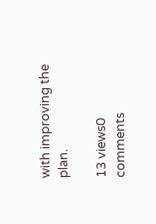with improving the plan.

13 views0 comments